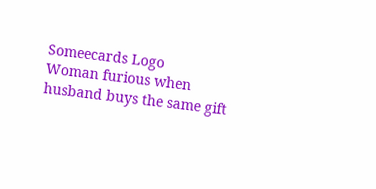Someecards Logo
Woman furious when husband buys the same gift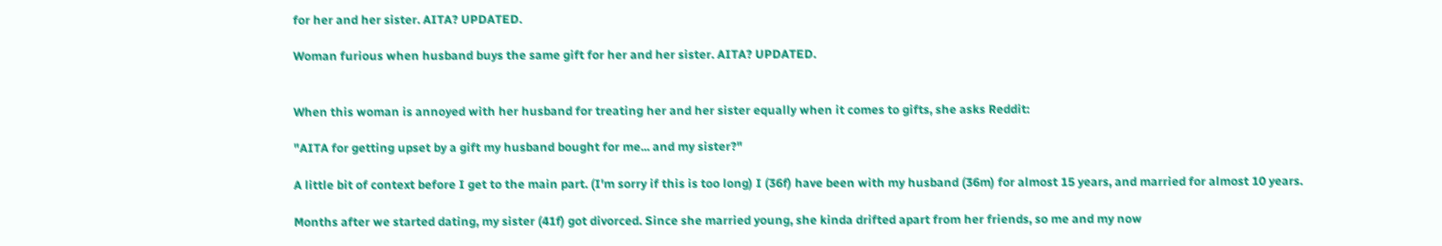for her and her sister. AITA? UPDATED.

Woman furious when husband buys the same gift for her and her sister. AITA? UPDATED.


When this woman is annoyed with her husband for treating her and her sister equally when it comes to gifts, she asks Reddit:

"AITA for getting upset by a gift my husband bought for me... and my sister?"

A little bit of context before I get to the main part. (I'm sorry if this is too long) I (36f) have been with my husband (36m) for almost 15 years, and married for almost 10 years.

Months after we started dating, my sister (41f) got divorced. Since she married young, she kinda drifted apart from her friends, so me and my now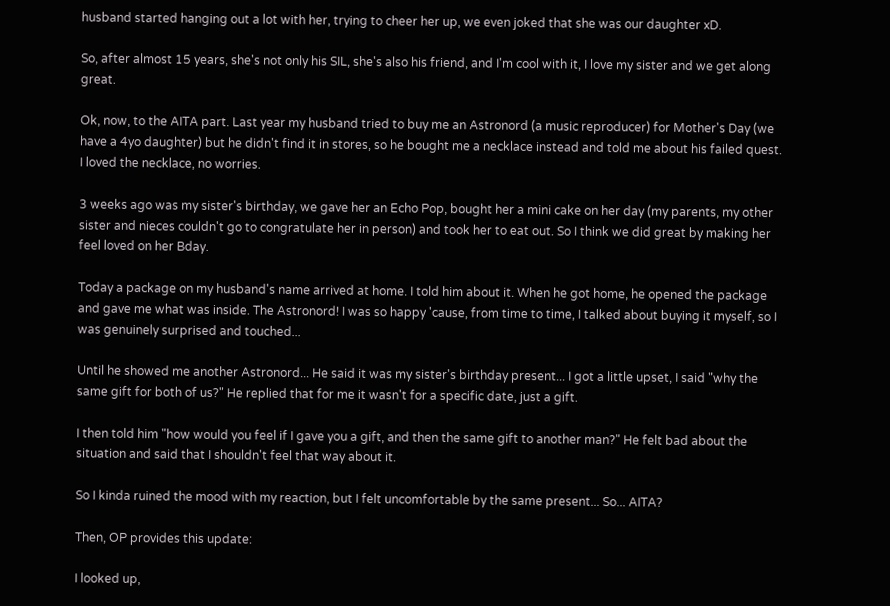husband started hanging out a lot with her, trying to cheer her up, we even joked that she was our daughter xD.

So, after almost 15 years, she's not only his SIL, she's also his friend, and I'm cool with it, I love my sister and we get along great.

Ok, now, to the AITA part. Last year my husband tried to buy me an Astronord (a music reproducer) for Mother's Day (we have a 4yo daughter) but he didn't find it in stores, so he bought me a necklace instead and told me about his failed quest. I loved the necklace, no worries.

3 weeks ago was my sister's birthday, we gave her an Echo Pop, bought her a mini cake on her day (my parents, my other sister and nieces couldn't go to congratulate her in person) and took her to eat out. So I think we did great by making her feel loved on her Bday.

Today a package on my husband's name arrived at home. I told him about it. When he got home, he opened the package and gave me what was inside. The Astronord! I was so happy 'cause, from time to time, I talked about buying it myself, so I was genuinely surprised and touched...

Until he showed me another Astronord... He said it was my sister's birthday present... I got a little upset, I said "why the same gift for both of us?" He replied that for me it wasn't for a specific date, just a gift.

I then told him "how would you feel if I gave you a gift, and then the same gift to another man?" He felt bad about the situation and said that I shouldn't feel that way about it.

So I kinda ruined the mood with my reaction, but I felt uncomfortable by the same present... So... AITA?

Then, OP provides this update:

I looked up,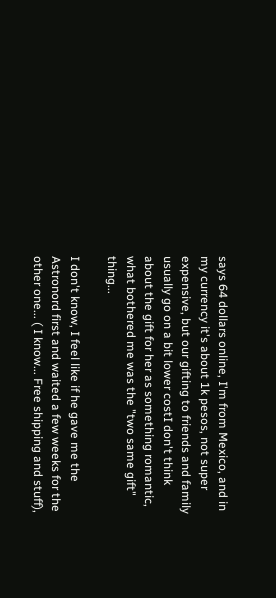says 64 dollars online, I'm from Mexico, and in my currency it's about 1k pesos, not super expensive, but our gifting to friends and family usually go on a bit lower costI don't think about the gift for her as something romantic, what bothered me was the "two same gift" thing...

I don't know, I feel like if he gave me the Astronord first and waited a few weeks for the other one... ( I know... Free shipping and stuff),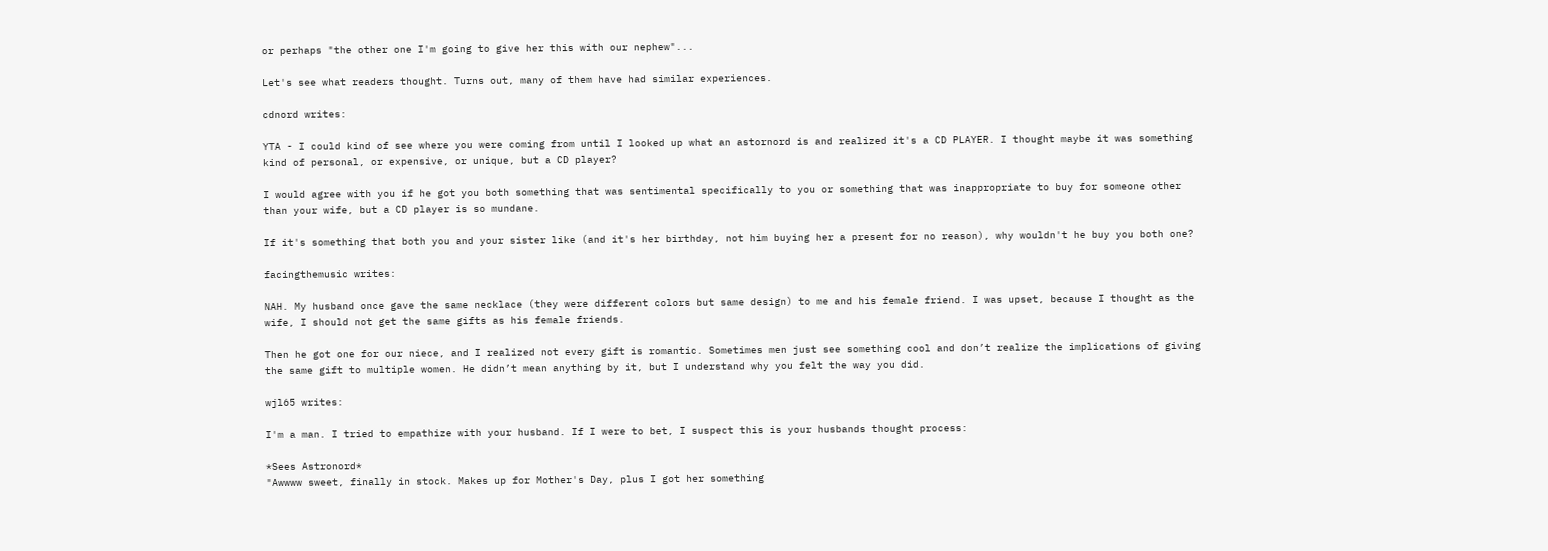or perhaps "the other one I'm going to give her this with our nephew"...

Let's see what readers thought. Turns out, many of them have had similar experiences.

cdnord writes:

YTA - I could kind of see where you were coming from until I looked up what an astornord is and realized it's a CD PLAYER. I thought maybe it was something kind of personal, or expensive, or unique, but a CD player?

I would agree with you if he got you both something that was sentimental specifically to you or something that was inappropriate to buy for someone other than your wife, but a CD player is so mundane.

If it's something that both you and your sister like (and it's her birthday, not him buying her a present for no reason), why wouldn't he buy you both one?

facingthemusic writes:

NAH. My husband once gave the same necklace (they were different colors but same design) to me and his female friend. I was upset, because I thought as the wife, I should not get the same gifts as his female friends.

Then he got one for our niece, and I realized not every gift is romantic. Sometimes men just see something cool and don’t realize the implications of giving the same gift to multiple women. He didn’t mean anything by it, but I understand why you felt the way you did.

wjl65 writes:

I'm a man. I tried to empathize with your husband. If I were to bet, I suspect this is your husbands thought process:

*Sees Astronord*
"Awwww sweet, finally in stock. Makes up for Mother's Day, plus I got her something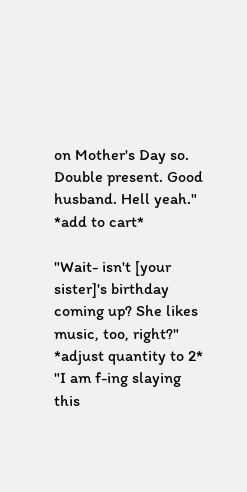on Mother's Day so. Double present. Good husband. Hell yeah."
*add to cart*

"Wait- isn't [your sister]'s birthday coming up? She likes music, too, right?"
*adjust quantity to 2* "I am f-ing slaying this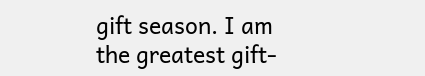gift season. I am the greatest gift-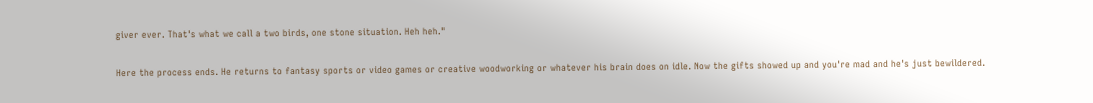giver ever. That's what we call a two birds, one stone situation. Heh heh."

Here the process ends. He returns to fantasy sports or video games or creative woodworking or whatever his brain does on idle. Now the gifts showed up and you're mad and he's just bewildered.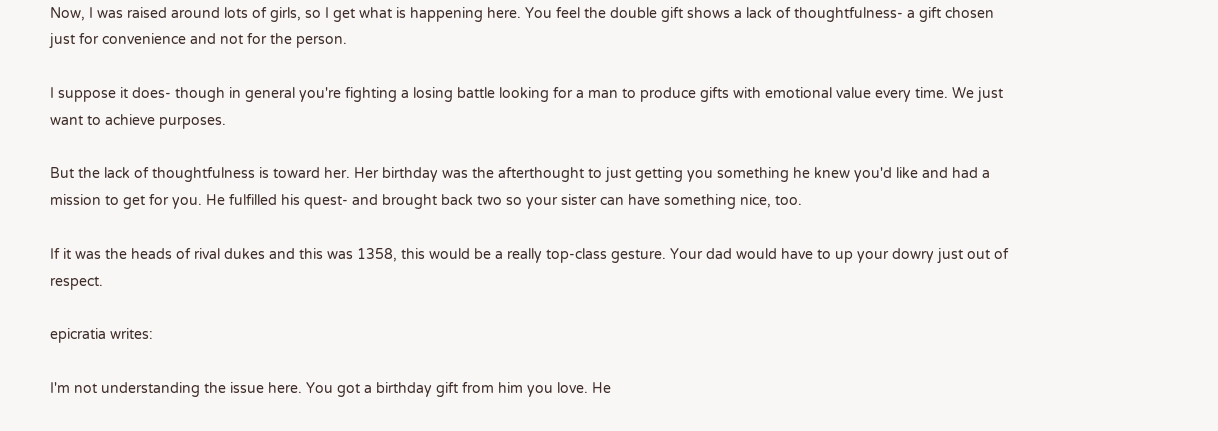Now, I was raised around lots of girls, so I get what is happening here. You feel the double gift shows a lack of thoughtfulness- a gift chosen just for convenience and not for the person.

I suppose it does- though in general you're fighting a losing battle looking for a man to produce gifts with emotional value every time. We just want to achieve purposes.

But the lack of thoughtfulness is toward her. Her birthday was the afterthought to just getting you something he knew you'd like and had a mission to get for you. He fulfilled his quest- and brought back two so your sister can have something nice, too.

If it was the heads of rival dukes and this was 1358, this would be a really top-class gesture. Your dad would have to up your dowry just out of respect.

epicratia writes:

I'm not understanding the issue here. You got a birthday gift from him you love. He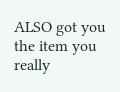ALSO got you the item you really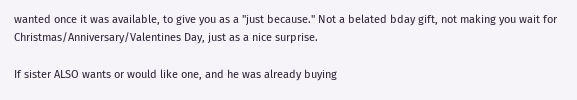wanted once it was available, to give you as a "just because." Not a belated bday gift, not making you wait for Christmas/Anniversary/Valentines Day, just as a nice surprise.

If sister ALSO wants or would like one, and he was already buying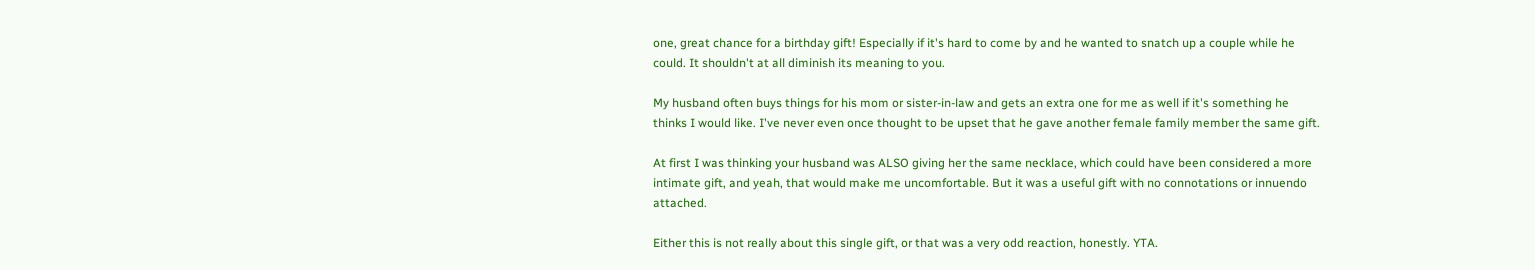one, great chance for a birthday gift! Especially if it's hard to come by and he wanted to snatch up a couple while he could. It shouldn't at all diminish its meaning to you.

My husband often buys things for his mom or sister-in-law and gets an extra one for me as well if it's something he thinks I would like. I've never even once thought to be upset that he gave another female family member the same gift.

At first I was thinking your husband was ALSO giving her the same necklace, which could have been considered a more intimate gift, and yeah, that would make me uncomfortable. But it was a useful gift with no connotations or innuendo attached.

Either this is not really about this single gift, or that was a very odd reaction, honestly. YTA.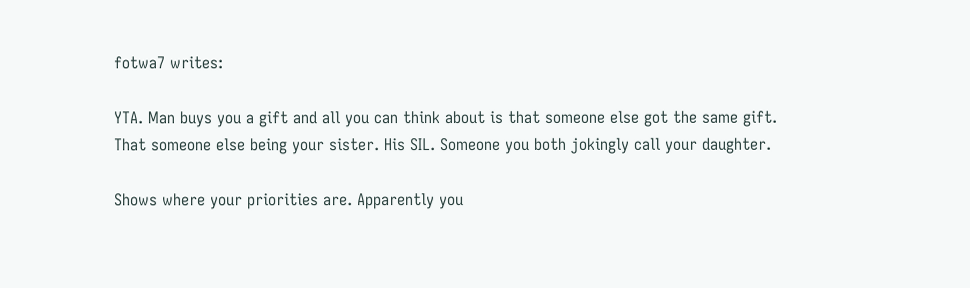fotwa7 writes:

YTA. Man buys you a gift and all you can think about is that someone else got the same gift. That someone else being your sister. His SIL. Someone you both jokingly call your daughter.

Shows where your priorities are. Apparently you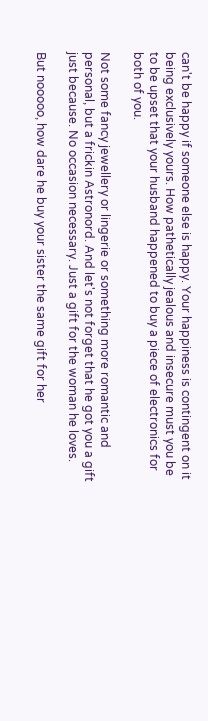can't be happy if someone else is happy. Your happiness is contingent on it being exclusively yours. How pathetically jealous and insecure must you be to be upset that your husband happened to buy a piece of electronics for both of you.

Not some fancy jewellery or lingerie or something more romantic and personal, but a frickin Astronord. And let's not forget that he got you a gift just because. No occasion necessary. Just a gift for the woman he loves.

But nooooo, how dare he buy your sister the same gift for her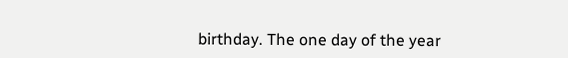birthday. The one day of the year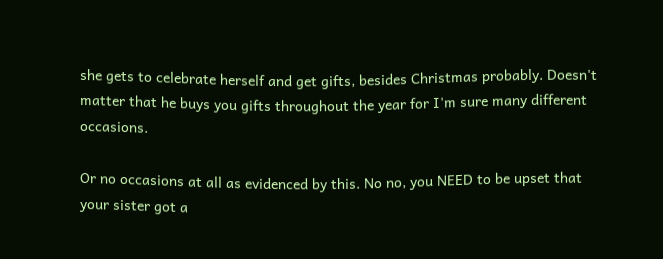she gets to celebrate herself and get gifts, besides Christmas probably. Doesn't matter that he buys you gifts throughout the year for I'm sure many different occasions.

Or no occasions at all as evidenced by this. No no, you NEED to be upset that your sister got a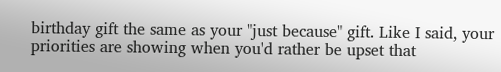birthday gift the same as your "just because" gift. Like I said, your priorities are showing when you'd rather be upset that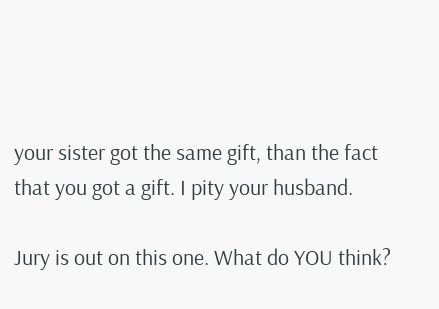your sister got the same gift, than the fact that you got a gift. I pity your husband.

Jury is out on this one. What do YOU think?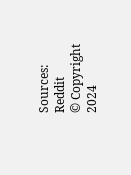Sources: Reddit
© Copyright 2024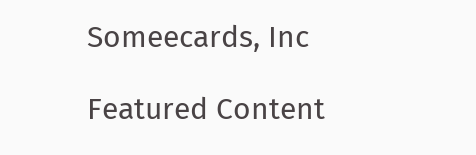Someecards, Inc

Featured Content